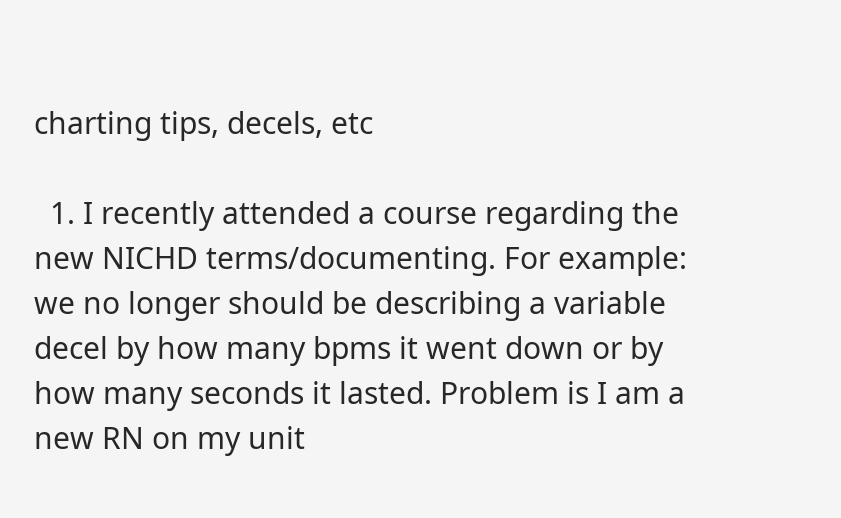charting tips, decels, etc

  1. I recently attended a course regarding the new NICHD terms/documenting. For example: we no longer should be describing a variable decel by how many bpms it went down or by how many seconds it lasted. Problem is I am a new RN on my unit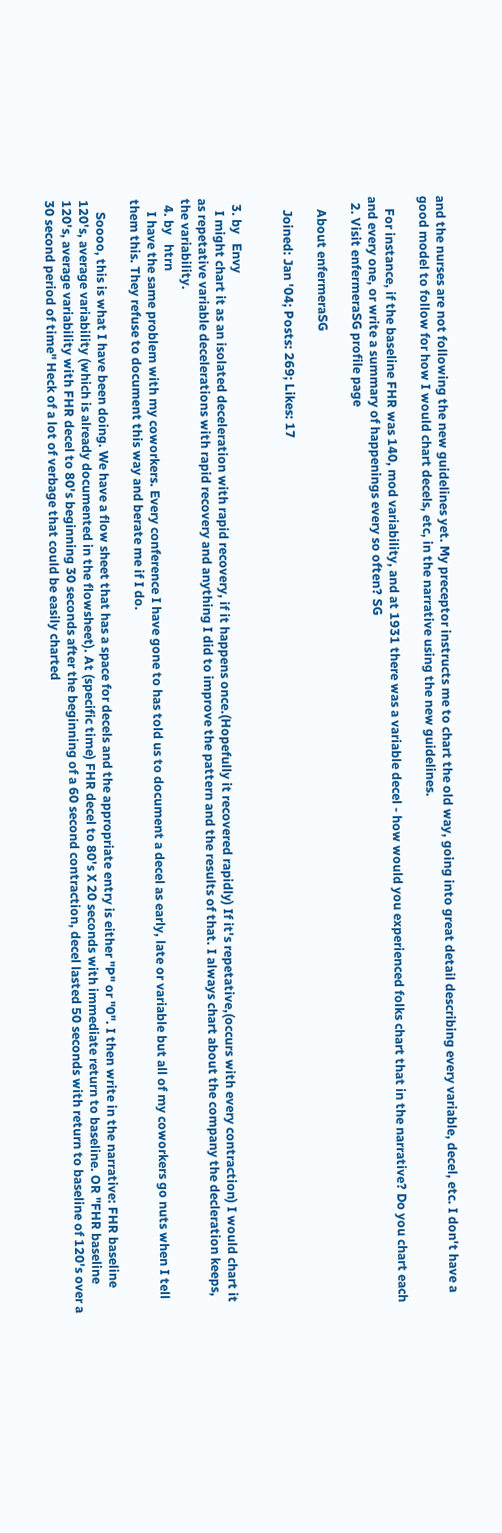and the nurses are not following the new guidelines yet. My preceptor instructs me to chart the old way, going into great detail describing every variable, decel, etc. I don't have a good model to follow for how I would chart decels, etc, in the narrative using the new guidelines.

    For instance, if the baseline FHR was 140, mod variability, and at 1931 there was a variable decel - how would you experienced folks chart that in the narrative? Do you chart each and every one, or write a summary of happenings every so often? SG
  2. Visit enfermeraSG profile page

    About enfermeraSG

    Joined: Jan '04; Posts: 269; Likes: 17


  3. by   Envy
    I might chart it as an isolated deceleration with rapid recovery, if it happens once.(Hopefully it recovered rapidly) If it's repetative,(occurs with every contraction) I would chart it as repetative variable decelerations with rapid recovery and anything I did to improve the pattern and the results of that. I always chart about the company the decleration keeps, the variability.
  4. by   htrn
    I have the same problem with my coworkers. Every conference I have gone to has told us to document a decel as early, late or variable but all of my coworkers go nuts when I tell them this. They refuse to document this way and berate me if I do.

    Soooo, this is what I have been doing. We have a flow sheet that has a space for decels and the appropriate entry is either "P" or "0". I then write in the narrative: FHR baseline 120's, average variability (which is already documented in the flowsheet). At (specific time) FHR decel to 80's X 20 seconds with immediate return to baseline. OR "FHR baseline 120's, average variability with FHR decel to 80's beginning 30 seconds after the beginning of a 60 second contraction, decel lasted 50 seconds with return to baseline of 120's over a 30 second period of time" Heck of a lot of verbage that could be easily charted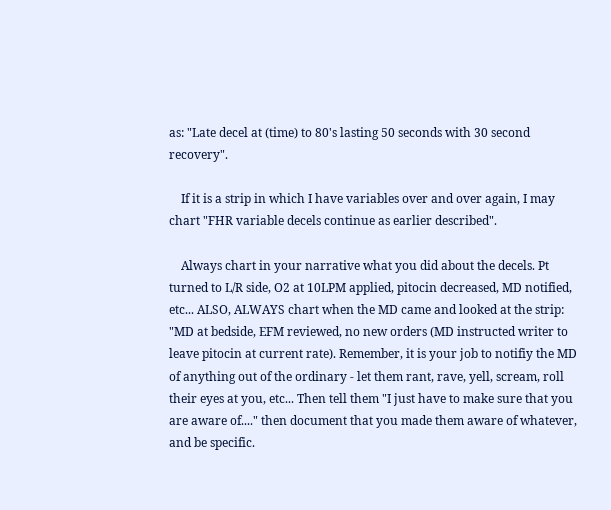as: "Late decel at (time) to 80's lasting 50 seconds with 30 second recovery".

    If it is a strip in which I have variables over and over again, I may chart "FHR variable decels continue as earlier described".

    Always chart in your narrative what you did about the decels. Pt turned to L/R side, O2 at 10LPM applied, pitocin decreased, MD notified, etc... ALSO, ALWAYS chart when the MD came and looked at the strip: "MD at bedside, EFM reviewed, no new orders (MD instructed writer to leave pitocin at current rate). Remember, it is your job to notifiy the MD of anything out of the ordinary - let them rant, rave, yell, scream, roll their eyes at you, etc... Then tell them "I just have to make sure that you are aware of...." then document that you made them aware of whatever, and be specific.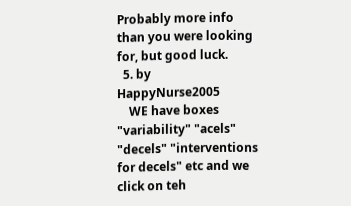Probably more info than you were looking for, but good luck.
  5. by   HappyNurse2005
    WE have boxes "variability" "acels" "decels" "interventions for decels" etc and we click on teh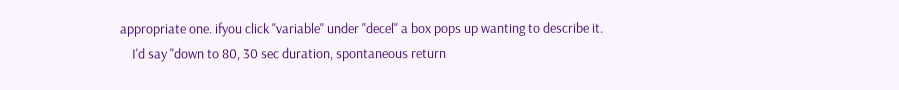appropriate one. ifyou click "variable" under "decel" a box pops up wanting to describe it.
    I'd say "down to 80, 30 sec duration, spontaneous return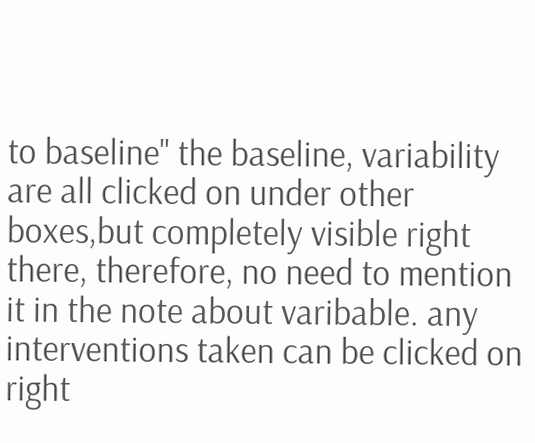to baseline" the baseline, variability are all clicked on under other boxes,but completely visible right there, therefore, no need to mention it in the note about varibable. any interventions taken can be clicked on right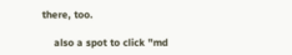there, too.

    also a spot to click "md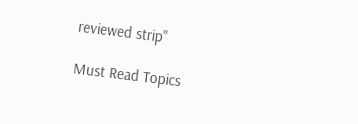reviewed strip"

Must Read Topics